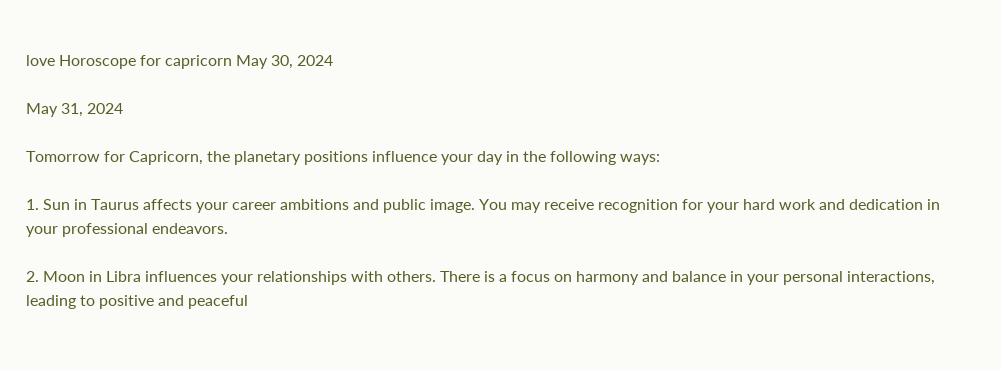love Horoscope for capricorn May 30, 2024

May 31, 2024

Tomorrow for Capricorn, the planetary positions influence your day in the following ways:

1. Sun in Taurus affects your career ambitions and public image. You may receive recognition for your hard work and dedication in your professional endeavors.

2. Moon in Libra influences your relationships with others. There is a focus on harmony and balance in your personal interactions, leading to positive and peaceful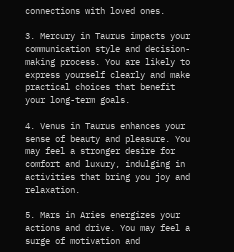connections with loved ones.

3. Mercury in Taurus impacts your communication style and decision-making process. You are likely to express yourself clearly and make practical choices that benefit your long-term goals.

4. Venus in Taurus enhances your sense of beauty and pleasure. You may feel a stronger desire for comfort and luxury, indulging in activities that bring you joy and relaxation.

5. Mars in Aries energizes your actions and drive. You may feel a surge of motivation and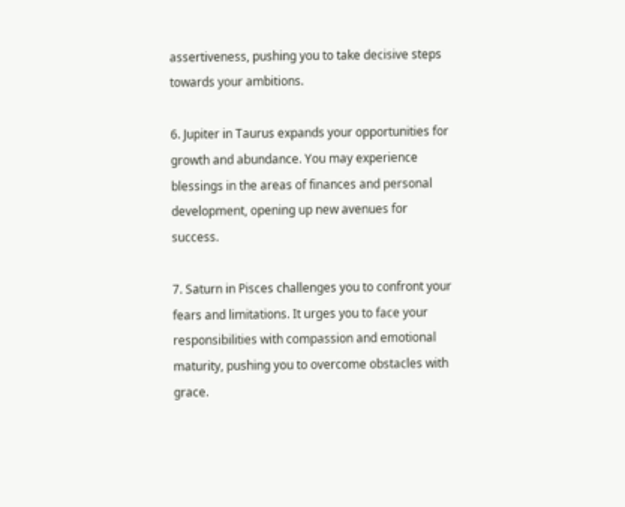assertiveness, pushing you to take decisive steps towards your ambitions.

6. Jupiter in Taurus expands your opportunities for growth and abundance. You may experience blessings in the areas of finances and personal development, opening up new avenues for success.

7. Saturn in Pisces challenges you to confront your fears and limitations. It urges you to face your responsibilities with compassion and emotional maturity, pushing you to overcome obstacles with grace.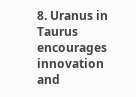8. Uranus in Taurus encourages innovation and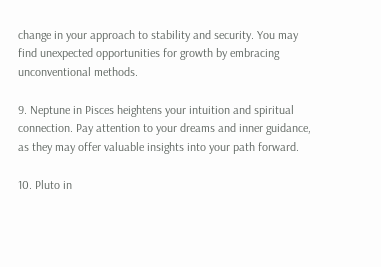change in your approach to stability and security. You may find unexpected opportunities for growth by embracing unconventional methods.

9. Neptune in Pisces heightens your intuition and spiritual connection. Pay attention to your dreams and inner guidance, as they may offer valuable insights into your path forward.

10. Pluto in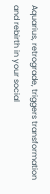Aquarius, retrograde, triggers transformation and rebirth in your social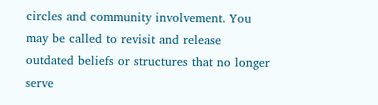circles and community involvement. You may be called to revisit and release outdated beliefs or structures that no longer serve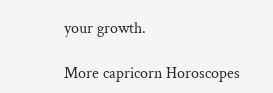your growth.

More capricorn Horoscopes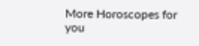More Horoscopes for you